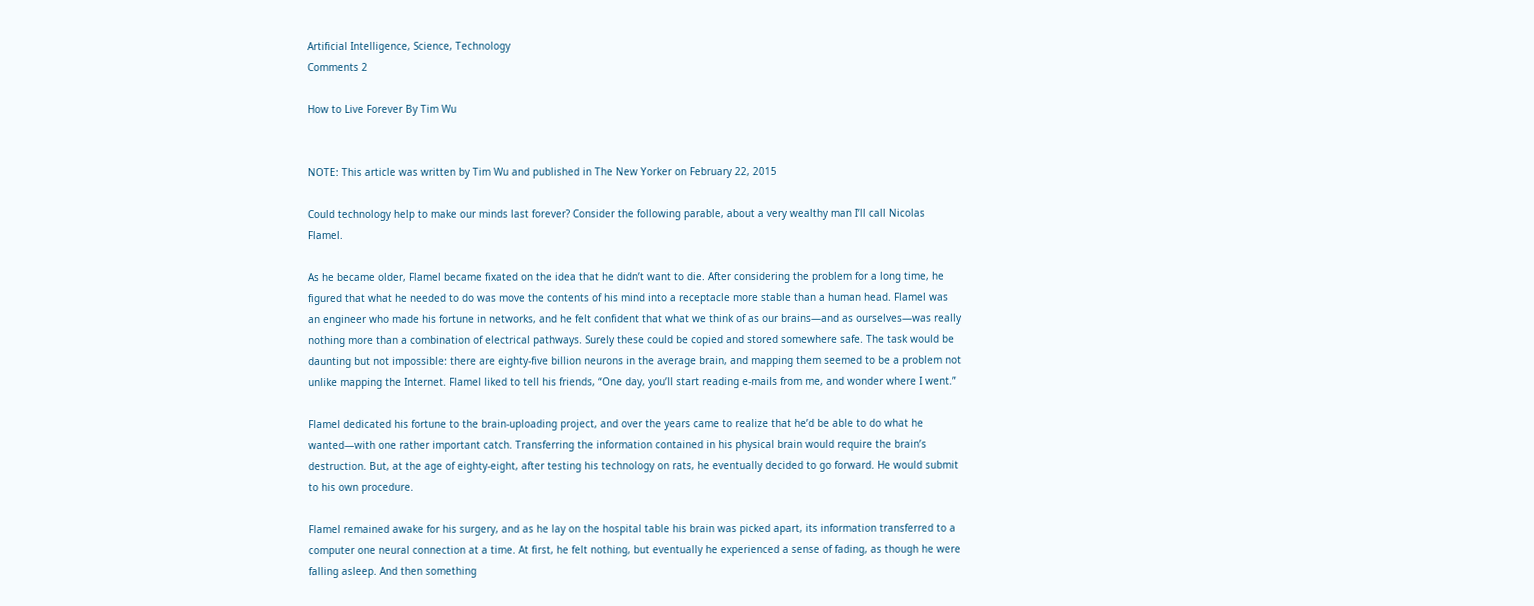Artificial Intelligence, Science, Technology
Comments 2

How to Live Forever By Tim Wu


NOTE: This article was written by Tim Wu and published in The New Yorker on February 22, 2015

Could technology help to make our minds last forever? Consider the following parable, about a very wealthy man I’ll call Nicolas Flamel.

As he became older, Flamel became fixated on the idea that he didn’t want to die. After considering the problem for a long time, he figured that what he needed to do was move the contents of his mind into a receptacle more stable than a human head. Flamel was an engineer who made his fortune in networks, and he felt confident that what we think of as our brains—and as ourselves—was really nothing more than a combination of electrical pathways. Surely these could be copied and stored somewhere safe. The task would be daunting but not impossible: there are eighty-five billion neurons in the average brain, and mapping them seemed to be a problem not unlike mapping the Internet. Flamel liked to tell his friends, “One day, you’ll start reading e-mails from me, and wonder where I went.”

Flamel dedicated his fortune to the brain-uploading project, and over the years came to realize that he’d be able to do what he wanted—with one rather important catch. Transferring the information contained in his physical brain would require the brain’s destruction. But, at the age of eighty-eight, after testing his technology on rats, he eventually decided to go forward. He would submit to his own procedure.

Flamel remained awake for his surgery, and as he lay on the hospital table his brain was picked apart, its information transferred to a computer one neural connection at a time. At first, he felt nothing, but eventually he experienced a sense of fading, as though he were falling asleep. And then something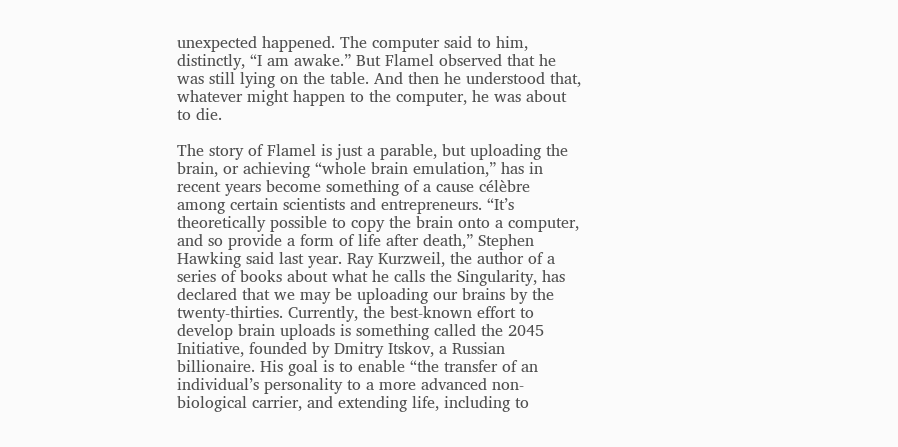unexpected happened. The computer said to him, distinctly, “I am awake.” But Flamel observed that he was still lying on the table. And then he understood that, whatever might happen to the computer, he was about to die.

The story of Flamel is just a parable, but uploading the brain, or achieving “whole brain emulation,” has in recent years become something of a cause célèbre among certain scientists and entrepreneurs. “It’s theoretically possible to copy the brain onto a computer, and so provide a form of life after death,” Stephen Hawking said last year. Ray Kurzweil, the author of a series of books about what he calls the Singularity, has declared that we may be uploading our brains by the twenty-thirties. Currently, the best-known effort to develop brain uploads is something called the 2045 Initiative, founded by Dmitry Itskov, a Russian billionaire. His goal is to enable “the transfer of an individual’s personality to a more advanced non-biological carrier, and extending life, including to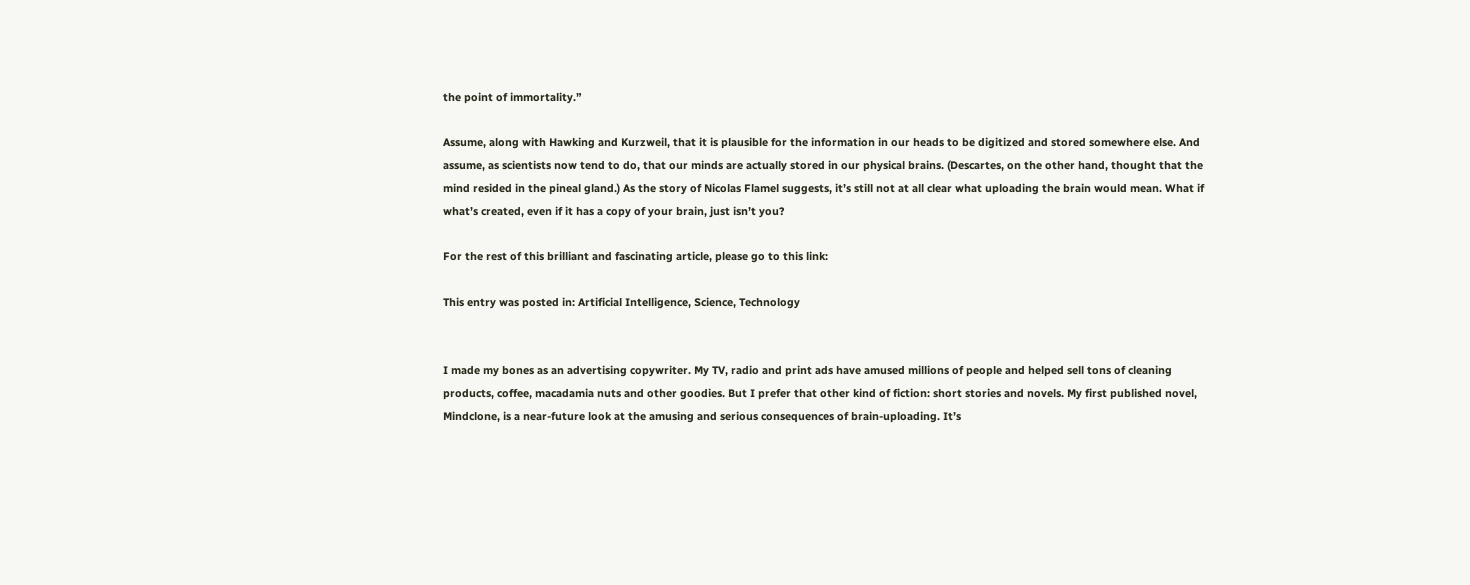the point of immortality.”

Assume, along with Hawking and Kurzweil, that it is plausible for the information in our heads to be digitized and stored somewhere else. And assume, as scientists now tend to do, that our minds are actually stored in our physical brains. (Descartes, on the other hand, thought that the mind resided in the pineal gland.) As the story of Nicolas Flamel suggests, it’s still not at all clear what uploading the brain would mean. What if what’s created, even if it has a copy of your brain, just isn’t you?

For the rest of this brilliant and fascinating article, please go to this link:

This entry was posted in: Artificial Intelligence, Science, Technology


I made my bones as an advertising copywriter. My TV, radio and print ads have amused millions of people and helped sell tons of cleaning products, coffee, macadamia nuts and other goodies. But I prefer that other kind of fiction: short stories and novels. My first published novel, Mindclone, is a near-future look at the amusing and serious consequences of brain-uploading. It’s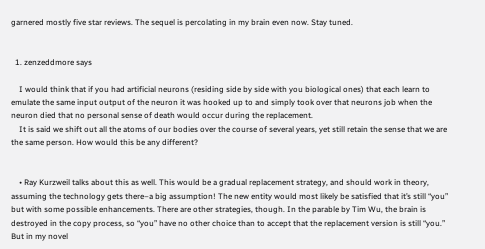garnered mostly five star reviews. The sequel is percolating in my brain even now. Stay tuned.


  1. zenzeddmore says

    I would think that if you had artificial neurons (residing side by side with you biological ones) that each learn to emulate the same input output of the neuron it was hooked up to and simply took over that neurons job when the neuron died that no personal sense of death would occur during the replacement.
    It is said we shift out all the atoms of our bodies over the course of several years, yet still retain the sense that we are the same person. How would this be any different?


    • Ray Kurzweil talks about this as well. This would be a gradual replacement strategy, and should work in theory, assuming the technology gets there–a big assumption! The new entity would most likely be satisfied that it’s still “you” but with some possible enhancements. There are other strategies, though. In the parable by Tim Wu, the brain is destroyed in the copy process, so “you” have no other choice than to accept that the replacement version is still “you.” But in my novel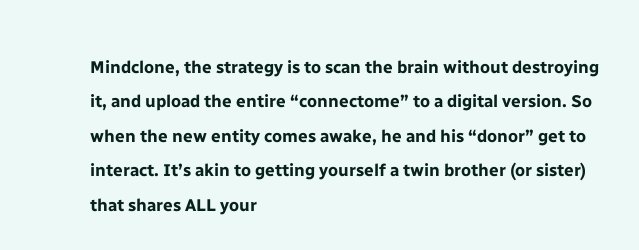Mindclone, the strategy is to scan the brain without destroying it, and upload the entire “connectome” to a digital version. So when the new entity comes awake, he and his “donor” get to interact. It’s akin to getting yourself a twin brother (or sister) that shares ALL your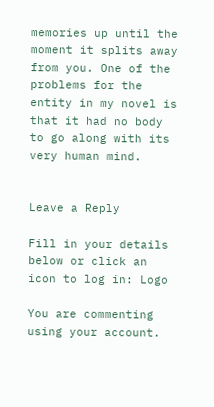memories up until the moment it splits away from you. One of the problems for the entity in my novel is that it had no body to go along with its very human mind.


Leave a Reply

Fill in your details below or click an icon to log in: Logo

You are commenting using your account.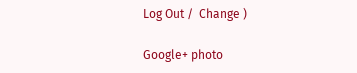Log Out /  Change )

Google+ photo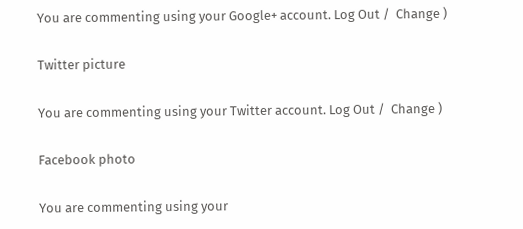You are commenting using your Google+ account. Log Out /  Change )

Twitter picture

You are commenting using your Twitter account. Log Out /  Change )

Facebook photo

You are commenting using your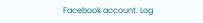Facebook account. Log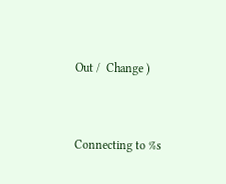Out /  Change )


Connecting to %s